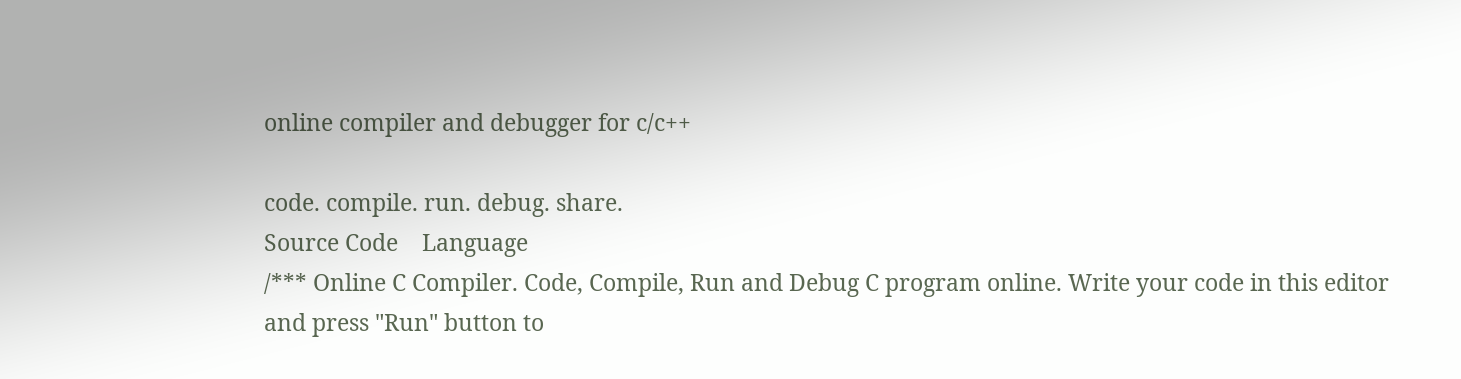online compiler and debugger for c/c++

code. compile. run. debug. share.
Source Code    Language
/*** Online C Compiler. Code, Compile, Run and Debug C program online. Write your code in this editor and press "Run" button to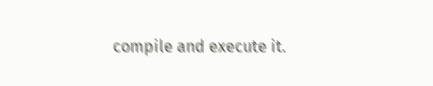compile and execute it.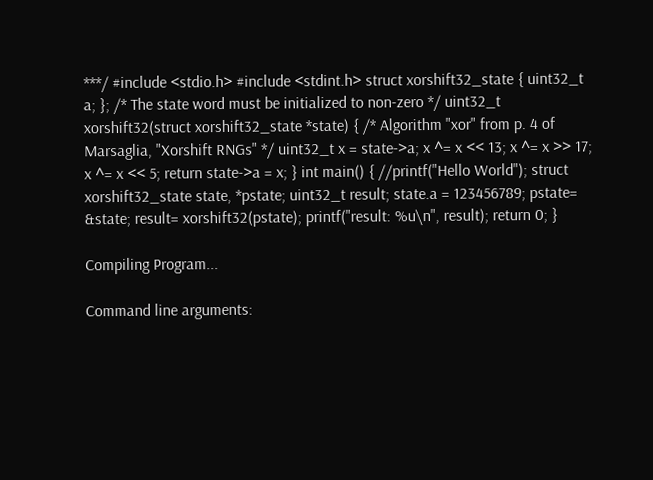***/ #include <stdio.h> #include <stdint.h> struct xorshift32_state { uint32_t a; }; /* The state word must be initialized to non-zero */ uint32_t xorshift32(struct xorshift32_state *state) { /* Algorithm "xor" from p. 4 of Marsaglia, "Xorshift RNGs" */ uint32_t x = state->a; x ^= x << 13; x ^= x >> 17; x ^= x << 5; return state->a = x; } int main() { //printf("Hello World"); struct xorshift32_state state, *pstate; uint32_t result; state.a = 123456789; pstate= &state; result= xorshift32(pstate); printf("result: %u\n", result); return 0; }

Compiling Program...

Command line arguments: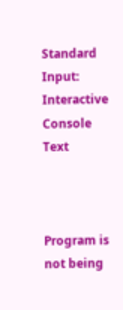Standard Input: Interactive Console Text



Program is not being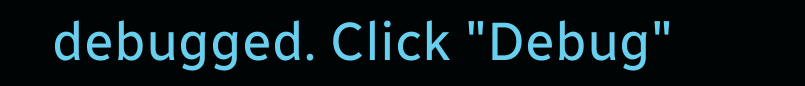debugged. Click "Debug"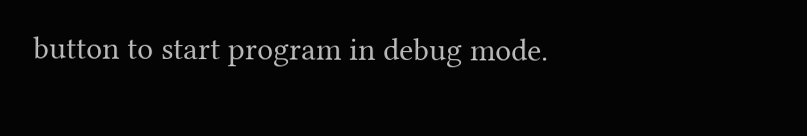button to start program in debug mode.